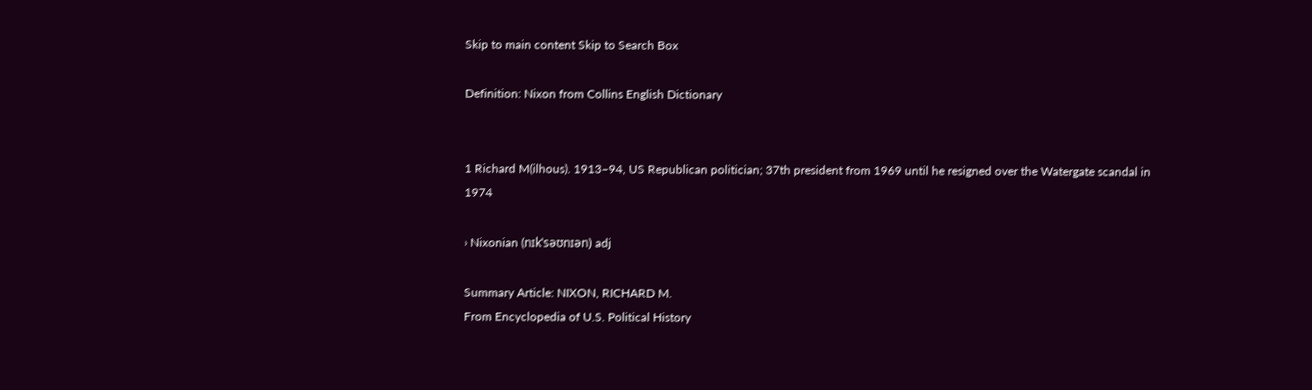Skip to main content Skip to Search Box

Definition: Nixon from Collins English Dictionary


1 Richard M(ilhous). 1913–94, US Republican politician; 37th president from 1969 until he resigned over the Watergate scandal in 1974

› Nixonian (nɪkˈsəʊnɪən) adj

Summary Article: NIXON, RICHARD M.
From Encyclopedia of U.S. Political History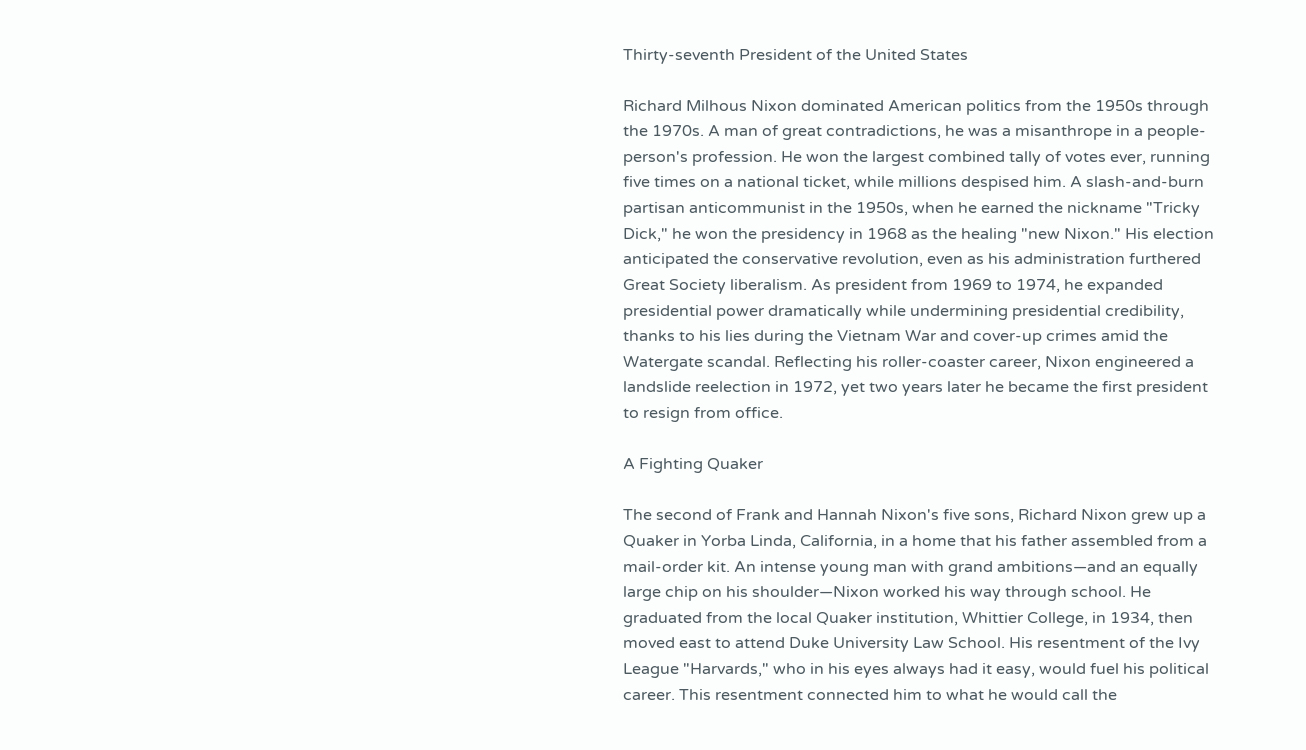Thirty-seventh President of the United States

Richard Milhous Nixon dominated American politics from the 1950s through the 1970s. A man of great contradictions, he was a misanthrope in a people-person's profession. He won the largest combined tally of votes ever, running five times on a national ticket, while millions despised him. A slash-and-burn partisan anticommunist in the 1950s, when he earned the nickname "Tricky Dick," he won the presidency in 1968 as the healing "new Nixon." His election anticipated the conservative revolution, even as his administration furthered Great Society liberalism. As president from 1969 to 1974, he expanded presidential power dramatically while undermining presidential credibility, thanks to his lies during the Vietnam War and cover-up crimes amid the Watergate scandal. Reflecting his roller-coaster career, Nixon engineered a landslide reelection in 1972, yet two years later he became the first president to resign from office.

A Fighting Quaker

The second of Frank and Hannah Nixon's five sons, Richard Nixon grew up a Quaker in Yorba Linda, California, in a home that his father assembled from a mail-order kit. An intense young man with grand ambitions—and an equally large chip on his shoulder—Nixon worked his way through school. He graduated from the local Quaker institution, Whittier College, in 1934, then moved east to attend Duke University Law School. His resentment of the Ivy League "Harvards," who in his eyes always had it easy, would fuel his political career. This resentment connected him to what he would call the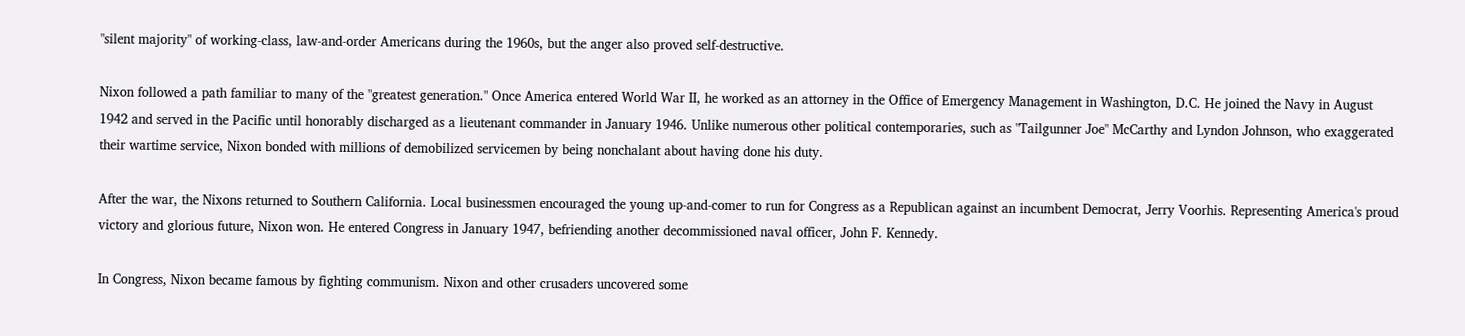"silent majority" of working-class, law-and-order Americans during the 1960s, but the anger also proved self-destructive.

Nixon followed a path familiar to many of the "greatest generation." Once America entered World War II, he worked as an attorney in the Office of Emergency Management in Washington, D.C. He joined the Navy in August 1942 and served in the Pacific until honorably discharged as a lieutenant commander in January 1946. Unlike numerous other political contemporaries, such as "Tailgunner Joe" McCarthy and Lyndon Johnson, who exaggerated their wartime service, Nixon bonded with millions of demobilized servicemen by being nonchalant about having done his duty.

After the war, the Nixons returned to Southern California. Local businessmen encouraged the young up-and-comer to run for Congress as a Republican against an incumbent Democrat, Jerry Voorhis. Representing America's proud victory and glorious future, Nixon won. He entered Congress in January 1947, befriending another decommissioned naval officer, John F. Kennedy.

In Congress, Nixon became famous by fighting communism. Nixon and other crusaders uncovered some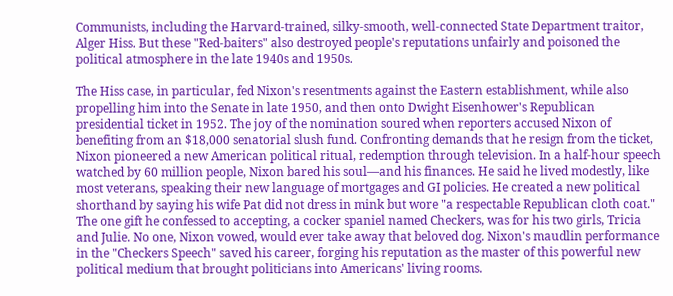Communists, including the Harvard-trained, silky-smooth, well-connected State Department traitor, Alger Hiss. But these "Red-baiters" also destroyed people's reputations unfairly and poisoned the political atmosphere in the late 1940s and 1950s.

The Hiss case, in particular, fed Nixon's resentments against the Eastern establishment, while also propelling him into the Senate in late 1950, and then onto Dwight Eisenhower's Republican presidential ticket in 1952. The joy of the nomination soured when reporters accused Nixon of benefiting from an $18,000 senatorial slush fund. Confronting demands that he resign from the ticket, Nixon pioneered a new American political ritual, redemption through television. In a half-hour speech watched by 60 million people, Nixon bared his soul—and his finances. He said he lived modestly, like most veterans, speaking their new language of mortgages and GI policies. He created a new political shorthand by saying his wife Pat did not dress in mink but wore "a respectable Republican cloth coat." The one gift he confessed to accepting, a cocker spaniel named Checkers, was for his two girls, Tricia and Julie. No one, Nixon vowed, would ever take away that beloved dog. Nixon's maudlin performance in the "Checkers Speech" saved his career, forging his reputation as the master of this powerful new political medium that brought politicians into Americans' living rooms.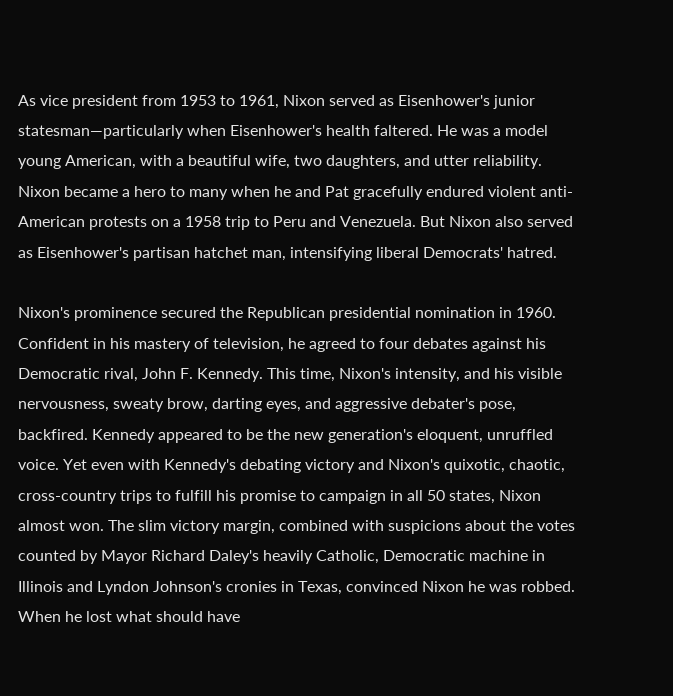As vice president from 1953 to 1961, Nixon served as Eisenhower's junior statesman—particularly when Eisenhower's health faltered. He was a model young American, with a beautiful wife, two daughters, and utter reliability. Nixon became a hero to many when he and Pat gracefully endured violent anti-American protests on a 1958 trip to Peru and Venezuela. But Nixon also served as Eisenhower's partisan hatchet man, intensifying liberal Democrats' hatred.

Nixon's prominence secured the Republican presidential nomination in 1960. Confident in his mastery of television, he agreed to four debates against his Democratic rival, John F. Kennedy. This time, Nixon's intensity, and his visible nervousness, sweaty brow, darting eyes, and aggressive debater's pose, backfired. Kennedy appeared to be the new generation's eloquent, unruffled voice. Yet even with Kennedy's debating victory and Nixon's quixotic, chaotic, cross-country trips to fulfill his promise to campaign in all 50 states, Nixon almost won. The slim victory margin, combined with suspicions about the votes counted by Mayor Richard Daley's heavily Catholic, Democratic machine in Illinois and Lyndon Johnson's cronies in Texas, convinced Nixon he was robbed. When he lost what should have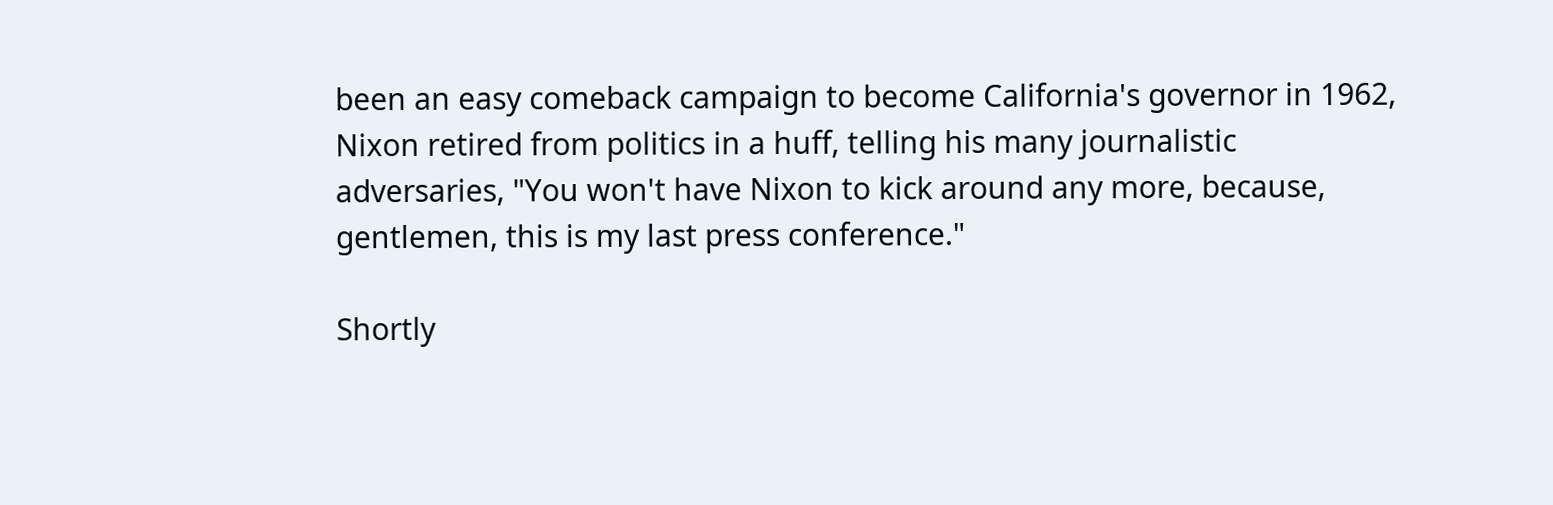been an easy comeback campaign to become California's governor in 1962, Nixon retired from politics in a huff, telling his many journalistic adversaries, "You won't have Nixon to kick around any more, because, gentlemen, this is my last press conference."

Shortly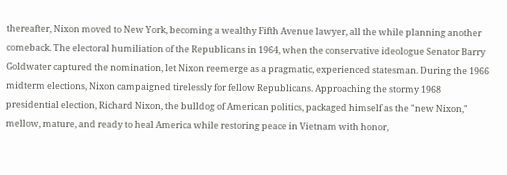thereafter, Nixon moved to New York, becoming a wealthy Fifth Avenue lawyer, all the while planning another comeback. The electoral humiliation of the Republicans in 1964, when the conservative ideologue Senator Barry Goldwater captured the nomination, let Nixon reemerge as a pragmatic, experienced statesman. During the 1966 midterm elections, Nixon campaigned tirelessly for fellow Republicans. Approaching the stormy 1968 presidential election, Richard Nixon, the bulldog of American politics, packaged himself as the "new Nixon," mellow, mature, and ready to heal America while restoring peace in Vietnam with honor,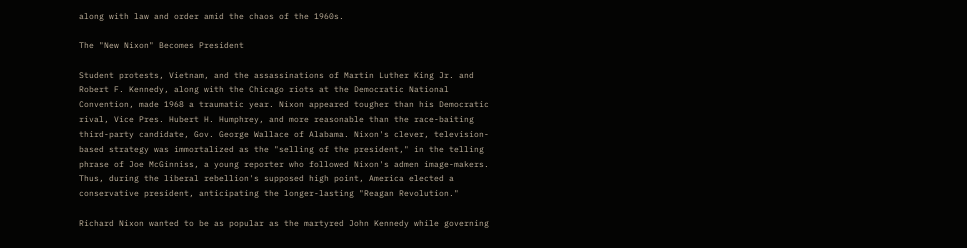along with law and order amid the chaos of the 1960s.

The "New Nixon" Becomes President

Student protests, Vietnam, and the assassinations of Martin Luther King Jr. and Robert F. Kennedy, along with the Chicago riots at the Democratic National Convention, made 1968 a traumatic year. Nixon appeared tougher than his Democratic rival, Vice Pres. Hubert H. Humphrey, and more reasonable than the race-baiting third-party candidate, Gov. George Wallace of Alabama. Nixon's clever, television-based strategy was immortalized as the "selling of the president," in the telling phrase of Joe McGinniss, a young reporter who followed Nixon's admen image-makers. Thus, during the liberal rebellion's supposed high point, America elected a conservative president, anticipating the longer-lasting "Reagan Revolution."

Richard Nixon wanted to be as popular as the martyred John Kennedy while governing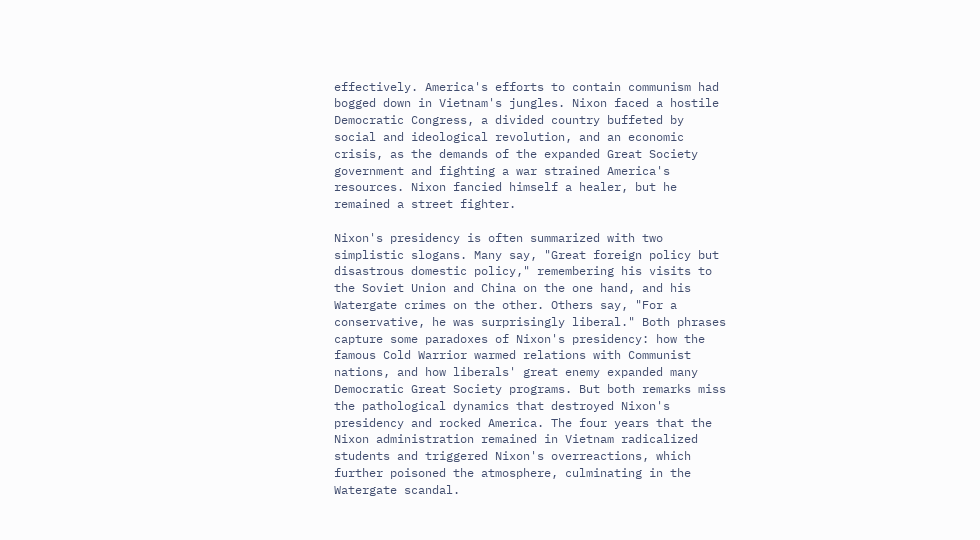effectively. America's efforts to contain communism had bogged down in Vietnam's jungles. Nixon faced a hostile Democratic Congress, a divided country buffeted by social and ideological revolution, and an economic crisis, as the demands of the expanded Great Society government and fighting a war strained America's resources. Nixon fancied himself a healer, but he remained a street fighter.

Nixon's presidency is often summarized with two simplistic slogans. Many say, "Great foreign policy but disastrous domestic policy," remembering his visits to the Soviet Union and China on the one hand, and his Watergate crimes on the other. Others say, "For a conservative, he was surprisingly liberal." Both phrases capture some paradoxes of Nixon's presidency: how the famous Cold Warrior warmed relations with Communist nations, and how liberals' great enemy expanded many Democratic Great Society programs. But both remarks miss the pathological dynamics that destroyed Nixon's presidency and rocked America. The four years that the Nixon administration remained in Vietnam radicalized students and triggered Nixon's overreactions, which further poisoned the atmosphere, culminating in the Watergate scandal.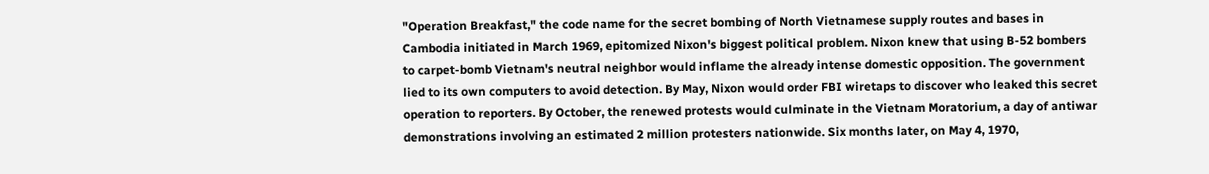"Operation Breakfast," the code name for the secret bombing of North Vietnamese supply routes and bases in Cambodia initiated in March 1969, epitomized Nixon's biggest political problem. Nixon knew that using B-52 bombers to carpet-bomb Vietnam's neutral neighbor would inflame the already intense domestic opposition. The government lied to its own computers to avoid detection. By May, Nixon would order FBI wiretaps to discover who leaked this secret operation to reporters. By October, the renewed protests would culminate in the Vietnam Moratorium, a day of antiwar demonstrations involving an estimated 2 million protesters nationwide. Six months later, on May 4, 1970,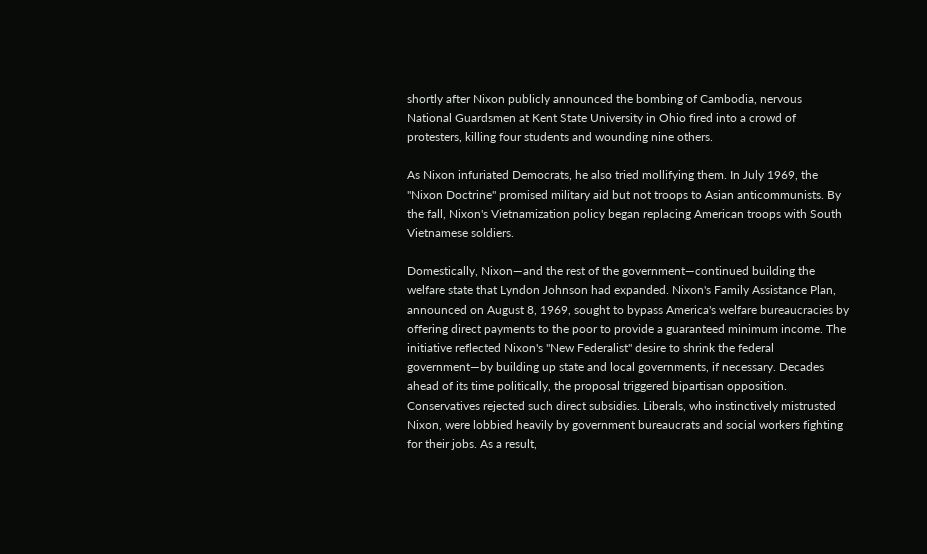shortly after Nixon publicly announced the bombing of Cambodia, nervous National Guardsmen at Kent State University in Ohio fired into a crowd of protesters, killing four students and wounding nine others.

As Nixon infuriated Democrats, he also tried mollifying them. In July 1969, the "Nixon Doctrine" promised military aid but not troops to Asian anticommunists. By the fall, Nixon's Vietnamization policy began replacing American troops with South Vietnamese soldiers.

Domestically, Nixon—and the rest of the government—continued building the welfare state that Lyndon Johnson had expanded. Nixon's Family Assistance Plan, announced on August 8, 1969, sought to bypass America's welfare bureaucracies by offering direct payments to the poor to provide a guaranteed minimum income. The initiative reflected Nixon's "New Federalist" desire to shrink the federal government—by building up state and local governments, if necessary. Decades ahead of its time politically, the proposal triggered bipartisan opposition. Conservatives rejected such direct subsidies. Liberals, who instinctively mistrusted Nixon, were lobbied heavily by government bureaucrats and social workers fighting for their jobs. As a result,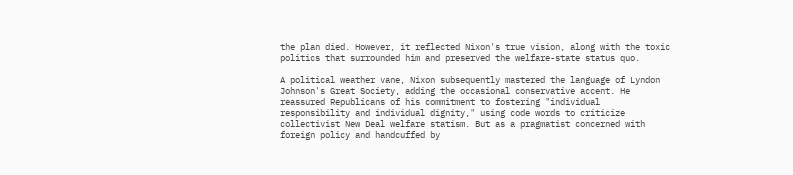the plan died. However, it reflected Nixon's true vision, along with the toxic politics that surrounded him and preserved the welfare-state status quo.

A political weather vane, Nixon subsequently mastered the language of Lyndon Johnson's Great Society, adding the occasional conservative accent. He reassured Republicans of his commitment to fostering "individual responsibility and individual dignity," using code words to criticize collectivist New Deal welfare statism. But as a pragmatist concerned with foreign policy and handcuffed by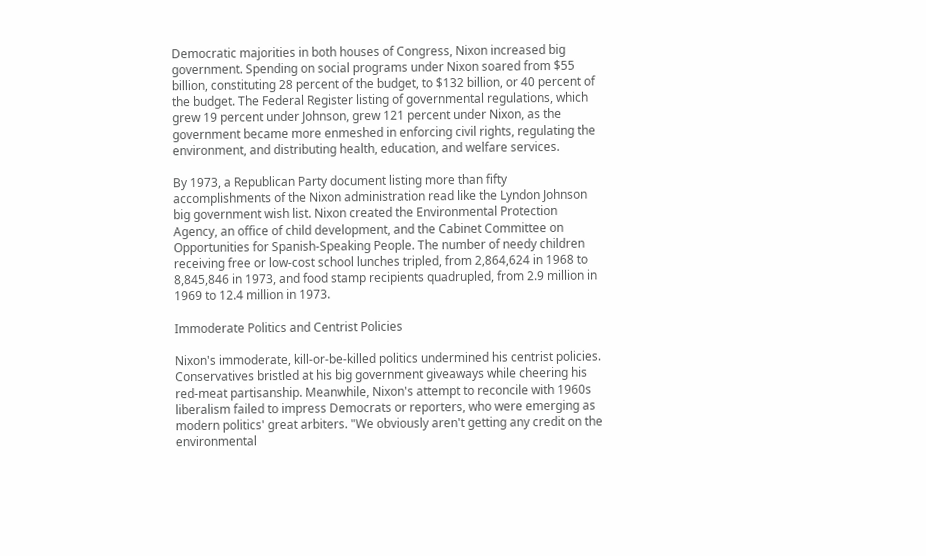Democratic majorities in both houses of Congress, Nixon increased big government. Spending on social programs under Nixon soared from $55 billion, constituting 28 percent of the budget, to $132 billion, or 40 percent of the budget. The Federal Register listing of governmental regulations, which grew 19 percent under Johnson, grew 121 percent under Nixon, as the government became more enmeshed in enforcing civil rights, regulating the environment, and distributing health, education, and welfare services.

By 1973, a Republican Party document listing more than fifty accomplishments of the Nixon administration read like the Lyndon Johnson big government wish list. Nixon created the Environmental Protection Agency, an office of child development, and the Cabinet Committee on Opportunities for Spanish-Speaking People. The number of needy children receiving free or low-cost school lunches tripled, from 2,864,624 in 1968 to 8,845,846 in 1973, and food stamp recipients quadrupled, from 2.9 million in 1969 to 12.4 million in 1973.

Immoderate Politics and Centrist Policies

Nixon's immoderate, kill-or-be-killed politics undermined his centrist policies. Conservatives bristled at his big government giveaways while cheering his red-meat partisanship. Meanwhile, Nixon's attempt to reconcile with 1960s liberalism failed to impress Democrats or reporters, who were emerging as modern politics' great arbiters. "We obviously aren't getting any credit on the environmental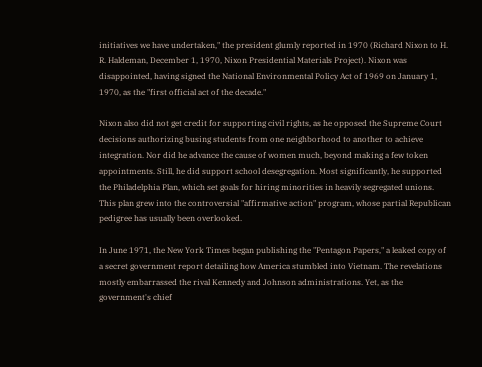initiatives we have undertaken," the president glumly reported in 1970 (Richard Nixon to H. R. Haldeman, December 1, 1970, Nixon Presidential Materials Project). Nixon was disappointed, having signed the National Environmental Policy Act of 1969 on January 1, 1970, as the "first official act of the decade."

Nixon also did not get credit for supporting civil rights, as he opposed the Supreme Court decisions authorizing busing students from one neighborhood to another to achieve integration. Nor did he advance the cause of women much, beyond making a few token appointments. Still, he did support school desegregation. Most significantly, he supported the Philadelphia Plan, which set goals for hiring minorities in heavily segregated unions. This plan grew into the controversial "affirmative action" program, whose partial Republican pedigree has usually been overlooked.

In June 1971, the New York Times began publishing the "Pentagon Papers," a leaked copy of a secret government report detailing how America stumbled into Vietnam. The revelations mostly embarrassed the rival Kennedy and Johnson administrations. Yet, as the government's chief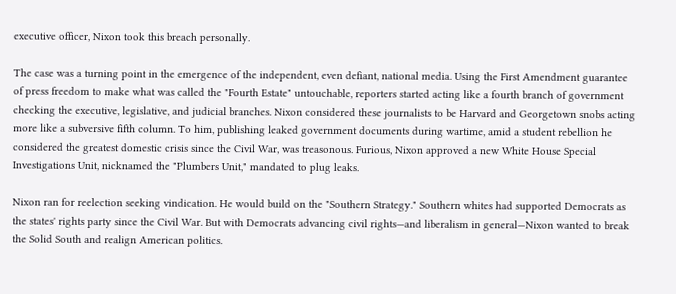executive officer, Nixon took this breach personally.

The case was a turning point in the emergence of the independent, even defiant, national media. Using the First Amendment guarantee of press freedom to make what was called the "Fourth Estate" untouchable, reporters started acting like a fourth branch of government checking the executive, legislative, and judicial branches. Nixon considered these journalists to be Harvard and Georgetown snobs acting more like a subversive fifth column. To him, publishing leaked government documents during wartime, amid a student rebellion he considered the greatest domestic crisis since the Civil War, was treasonous. Furious, Nixon approved a new White House Special Investigations Unit, nicknamed the "Plumbers Unit," mandated to plug leaks.

Nixon ran for reelection seeking vindication. He would build on the "Southern Strategy." Southern whites had supported Democrats as the states' rights party since the Civil War. But with Democrats advancing civil rights—and liberalism in general—Nixon wanted to break the Solid South and realign American politics.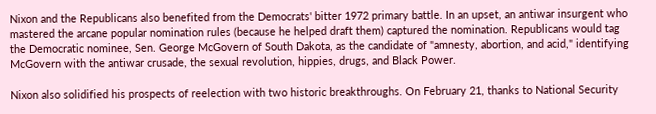Nixon and the Republicans also benefited from the Democrats' bitter 1972 primary battle. In an upset, an antiwar insurgent who mastered the arcane popular nomination rules (because he helped draft them) captured the nomination. Republicans would tag the Democratic nominee, Sen. George McGovern of South Dakota, as the candidate of "amnesty, abortion, and acid," identifying McGovern with the antiwar crusade, the sexual revolution, hippies, drugs, and Black Power.

Nixon also solidified his prospects of reelection with two historic breakthroughs. On February 21, thanks to National Security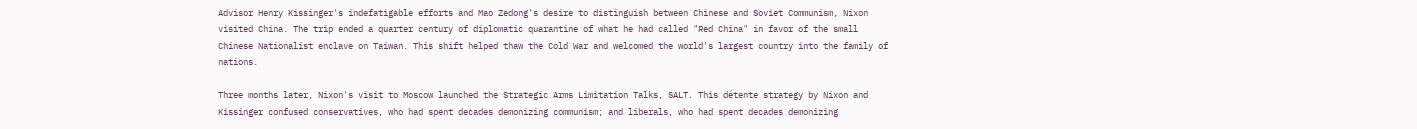Advisor Henry Kissinger's indefatigable efforts and Mao Zedong's desire to distinguish between Chinese and Soviet Communism, Nixon visited China. The trip ended a quarter century of diplomatic quarantine of what he had called "Red China" in favor of the small Chinese Nationalist enclave on Taiwan. This shift helped thaw the Cold War and welcomed the world's largest country into the family of nations.

Three months later, Nixon's visit to Moscow launched the Strategic Arms Limitation Talks, SALT. This détente strategy by Nixon and Kissinger confused conservatives, who had spent decades demonizing communism; and liberals, who had spent decades demonizing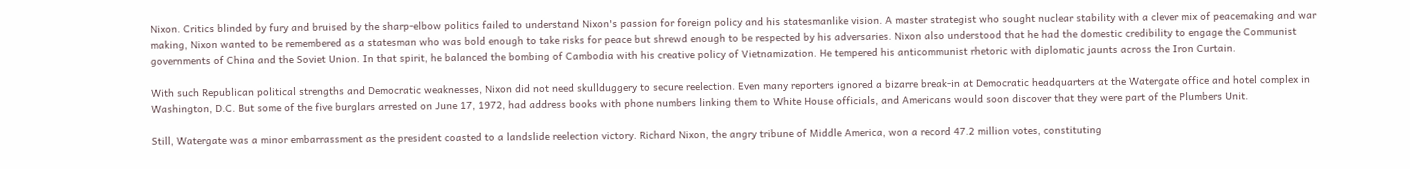Nixon. Critics blinded by fury and bruised by the sharp-elbow politics failed to understand Nixon's passion for foreign policy and his statesmanlike vision. A master strategist who sought nuclear stability with a clever mix of peacemaking and war making, Nixon wanted to be remembered as a statesman who was bold enough to take risks for peace but shrewd enough to be respected by his adversaries. Nixon also understood that he had the domestic credibility to engage the Communist governments of China and the Soviet Union. In that spirit, he balanced the bombing of Cambodia with his creative policy of Vietnamization. He tempered his anticommunist rhetoric with diplomatic jaunts across the Iron Curtain.

With such Republican political strengths and Democratic weaknesses, Nixon did not need skullduggery to secure reelection. Even many reporters ignored a bizarre break-in at Democratic headquarters at the Watergate office and hotel complex in Washington, D.C. But some of the five burglars arrested on June 17, 1972, had address books with phone numbers linking them to White House officials, and Americans would soon discover that they were part of the Plumbers Unit.

Still, Watergate was a minor embarrassment as the president coasted to a landslide reelection victory. Richard Nixon, the angry tribune of Middle America, won a record 47.2 million votes, constituting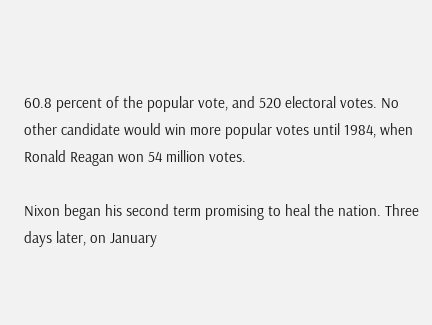60.8 percent of the popular vote, and 520 electoral votes. No other candidate would win more popular votes until 1984, when Ronald Reagan won 54 million votes.

Nixon began his second term promising to heal the nation. Three days later, on January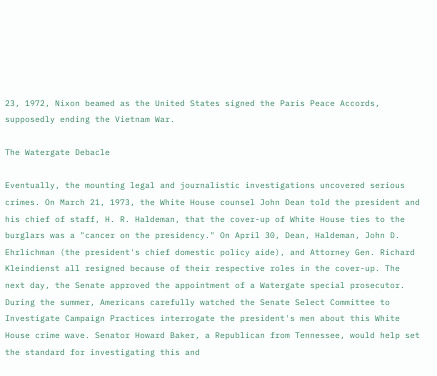23, 1972, Nixon beamed as the United States signed the Paris Peace Accords, supposedly ending the Vietnam War.

The Watergate Debacle

Eventually, the mounting legal and journalistic investigations uncovered serious crimes. On March 21, 1973, the White House counsel John Dean told the president and his chief of staff, H. R. Haldeman, that the cover-up of White House ties to the burglars was a "cancer on the presidency." On April 30, Dean, Haldeman, John D. Ehrlichman (the president's chief domestic policy aide), and Attorney Gen. Richard Kleindienst all resigned because of their respective roles in the cover-up. The next day, the Senate approved the appointment of a Watergate special prosecutor. During the summer, Americans carefully watched the Senate Select Committee to Investigate Campaign Practices interrogate the president's men about this White House crime wave. Senator Howard Baker, a Republican from Tennessee, would help set the standard for investigating this and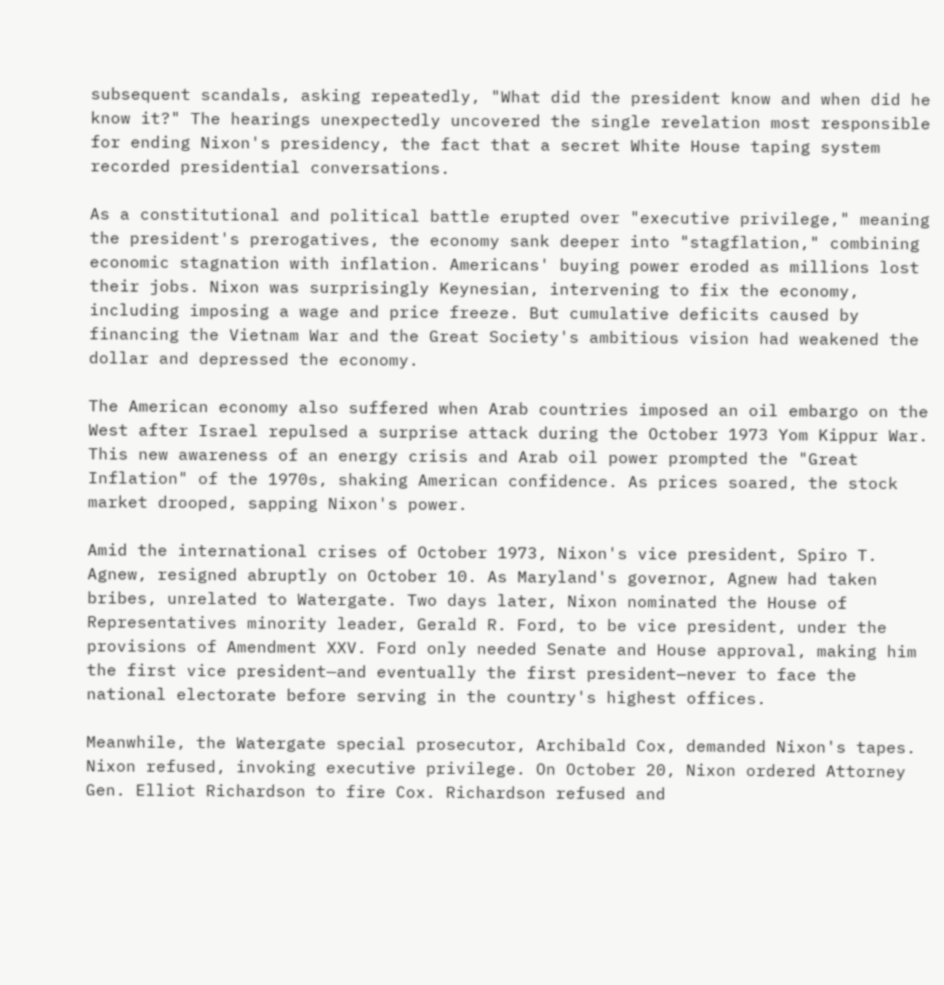subsequent scandals, asking repeatedly, "What did the president know and when did he know it?" The hearings unexpectedly uncovered the single revelation most responsible for ending Nixon's presidency, the fact that a secret White House taping system recorded presidential conversations.

As a constitutional and political battle erupted over "executive privilege," meaning the president's prerogatives, the economy sank deeper into "stagflation," combining economic stagnation with inflation. Americans' buying power eroded as millions lost their jobs. Nixon was surprisingly Keynesian, intervening to fix the economy, including imposing a wage and price freeze. But cumulative deficits caused by financing the Vietnam War and the Great Society's ambitious vision had weakened the dollar and depressed the economy.

The American economy also suffered when Arab countries imposed an oil embargo on the West after Israel repulsed a surprise attack during the October 1973 Yom Kippur War. This new awareness of an energy crisis and Arab oil power prompted the "Great Inflation" of the 1970s, shaking American confidence. As prices soared, the stock market drooped, sapping Nixon's power.

Amid the international crises of October 1973, Nixon's vice president, Spiro T. Agnew, resigned abruptly on October 10. As Maryland's governor, Agnew had taken bribes, unrelated to Watergate. Two days later, Nixon nominated the House of Representatives minority leader, Gerald R. Ford, to be vice president, under the provisions of Amendment XXV. Ford only needed Senate and House approval, making him the first vice president—and eventually the first president—never to face the national electorate before serving in the country's highest offices.

Meanwhile, the Watergate special prosecutor, Archibald Cox, demanded Nixon's tapes. Nixon refused, invoking executive privilege. On October 20, Nixon ordered Attorney Gen. Elliot Richardson to fire Cox. Richardson refused and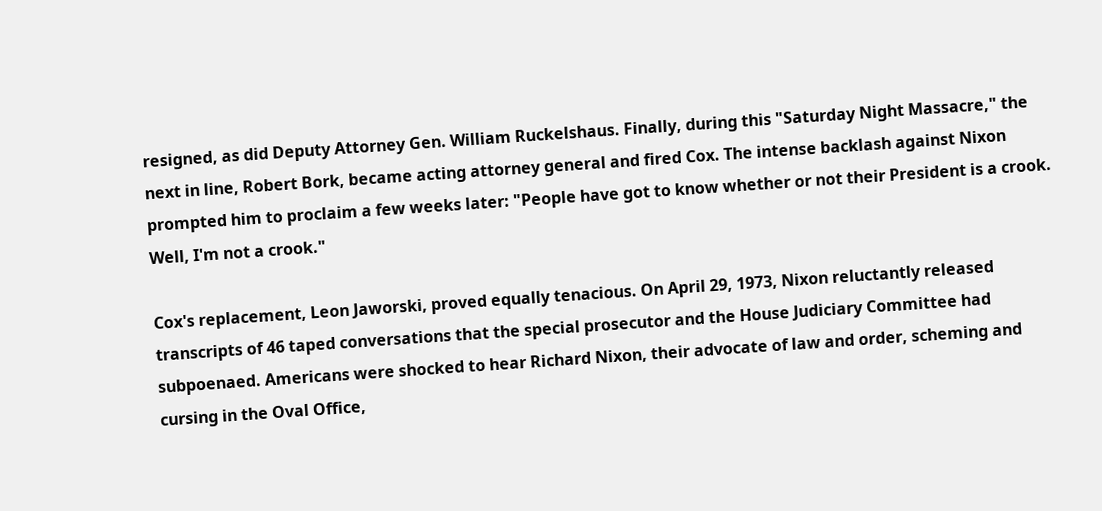resigned, as did Deputy Attorney Gen. William Ruckelshaus. Finally, during this "Saturday Night Massacre," the next in line, Robert Bork, became acting attorney general and fired Cox. The intense backlash against Nixon prompted him to proclaim a few weeks later: "People have got to know whether or not their President is a crook. Well, I'm not a crook."

Cox's replacement, Leon Jaworski, proved equally tenacious. On April 29, 1973, Nixon reluctantly released transcripts of 46 taped conversations that the special prosecutor and the House Judiciary Committee had subpoenaed. Americans were shocked to hear Richard Nixon, their advocate of law and order, scheming and cursing in the Oval Office,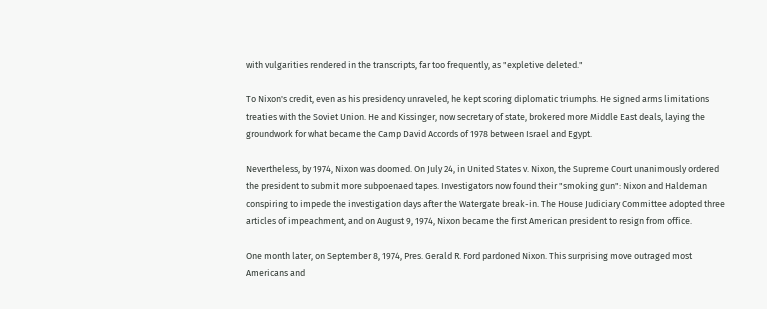with vulgarities rendered in the transcripts, far too frequently, as "expletive deleted."

To Nixon's credit, even as his presidency unraveled, he kept scoring diplomatic triumphs. He signed arms limitations treaties with the Soviet Union. He and Kissinger, now secretary of state, brokered more Middle East deals, laying the groundwork for what became the Camp David Accords of 1978 between Israel and Egypt.

Nevertheless, by 1974, Nixon was doomed. On July 24, in United States v. Nixon, the Supreme Court unanimously ordered the president to submit more subpoenaed tapes. Investigators now found their "smoking gun": Nixon and Haldeman conspiring to impede the investigation days after the Watergate break-in. The House Judiciary Committee adopted three articles of impeachment, and on August 9, 1974, Nixon became the first American president to resign from office.

One month later, on September 8, 1974, Pres. Gerald R. Ford pardoned Nixon. This surprising move outraged most Americans and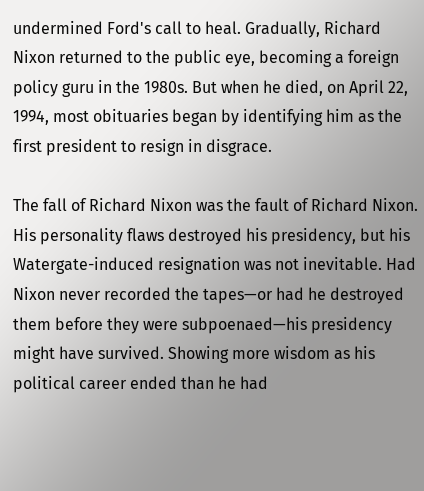undermined Ford's call to heal. Gradually, Richard Nixon returned to the public eye, becoming a foreign policy guru in the 1980s. But when he died, on April 22, 1994, most obituaries began by identifying him as the first president to resign in disgrace.

The fall of Richard Nixon was the fault of Richard Nixon. His personality flaws destroyed his presidency, but his Watergate-induced resignation was not inevitable. Had Nixon never recorded the tapes—or had he destroyed them before they were subpoenaed—his presidency might have survived. Showing more wisdom as his political career ended than he had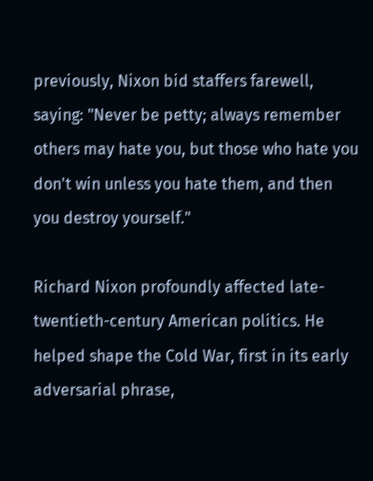previously, Nixon bid staffers farewell, saying: "Never be petty; always remember others may hate you, but those who hate you don't win unless you hate them, and then you destroy yourself."

Richard Nixon profoundly affected late-twentieth-century American politics. He helped shape the Cold War, first in its early adversarial phrase,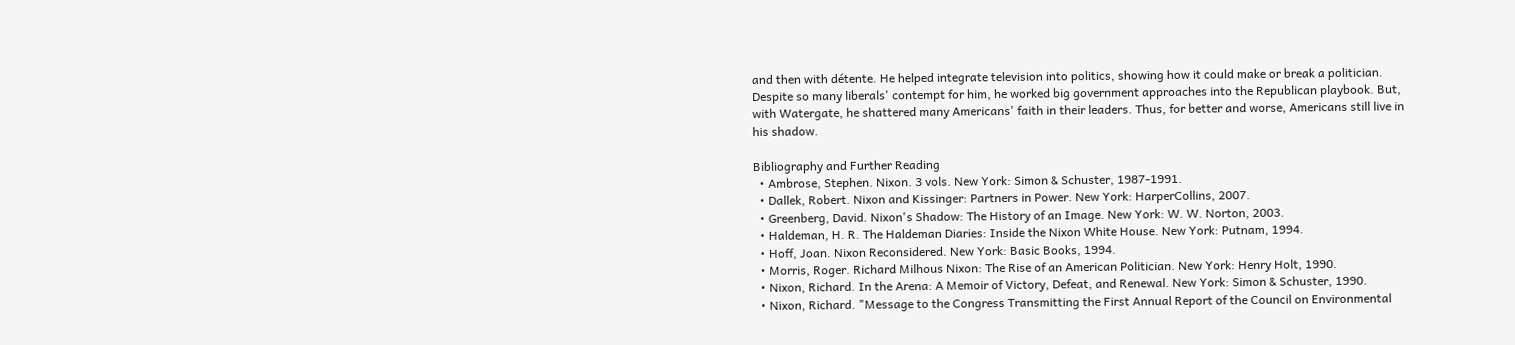and then with détente. He helped integrate television into politics, showing how it could make or break a politician. Despite so many liberals' contempt for him, he worked big government approaches into the Republican playbook. But, with Watergate, he shattered many Americans' faith in their leaders. Thus, for better and worse, Americans still live in his shadow.

Bibliography and Further Reading
  • Ambrose, Stephen. Nixon. 3 vols. New York: Simon & Schuster, 1987-1991.
  • Dallek, Robert. Nixon and Kissinger: Partners in Power. New York: HarperCollins, 2007.
  • Greenberg, David. Nixon's Shadow: The History of an Image. New York: W. W. Norton, 2003.
  • Haldeman, H. R. The Haldeman Diaries: Inside the Nixon White House. New York: Putnam, 1994.
  • Hoff, Joan. Nixon Reconsidered. New York: Basic Books, 1994.
  • Morris, Roger. Richard Milhous Nixon: The Rise of an American Politician. New York: Henry Holt, 1990.
  • Nixon, Richard. In the Arena: A Memoir of Victory, Defeat, and Renewal. New York: Simon & Schuster, 1990.
  • Nixon, Richard. "Message to the Congress Transmitting the First Annual Report of the Council on Environmental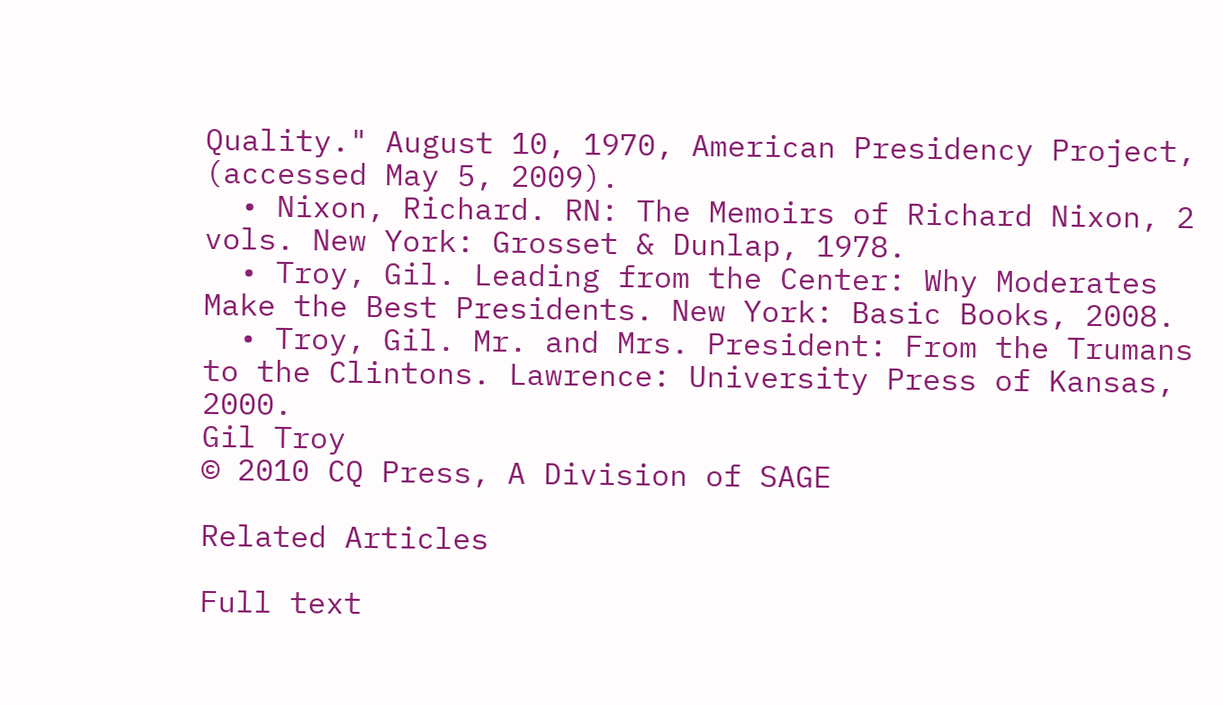Quality." August 10, 1970, American Presidency Project, (accessed May 5, 2009).
  • Nixon, Richard. RN: The Memoirs of Richard Nixon, 2 vols. New York: Grosset & Dunlap, 1978.
  • Troy, Gil. Leading from the Center: Why Moderates Make the Best Presidents. New York: Basic Books, 2008.
  • Troy, Gil. Mr. and Mrs. President: From the Trumans to the Clintons. Lawrence: University Press of Kansas, 2000.
Gil Troy
© 2010 CQ Press, A Division of SAGE

Related Articles

Full text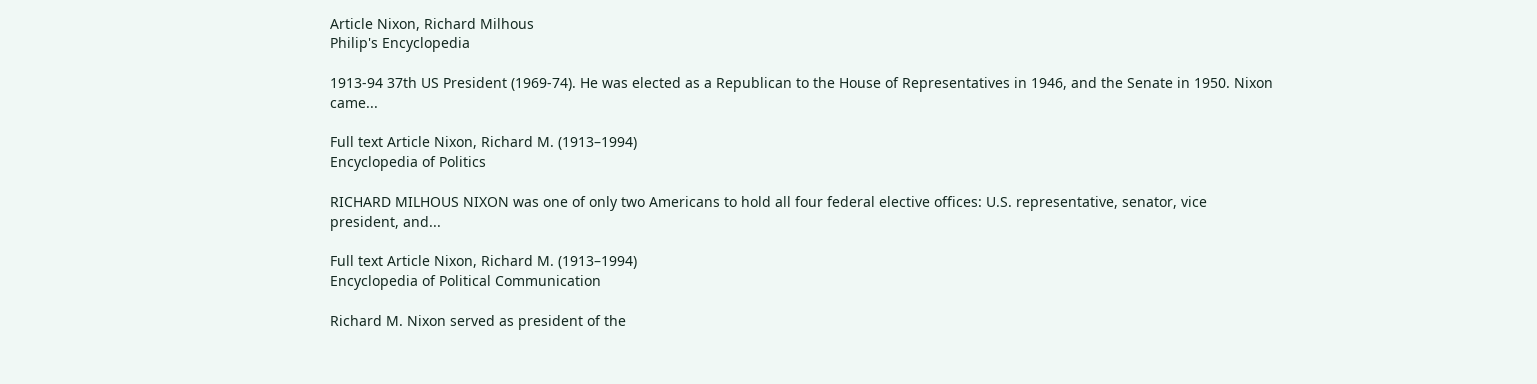Article Nixon, Richard Milhous
Philip's Encyclopedia

1913-94 37th US President (1969-74). He was elected as a Republican to the House of Representatives in 1946, and the Senate in 1950. Nixon came...

Full text Article Nixon, Richard M. (1913–1994)
Encyclopedia of Politics

RICHARD MILHOUS NIXON was one of only two Americans to hold all four federal elective offices: U.S. representative, senator, vice president, and...

Full text Article Nixon, Richard M. (1913–1994)
Encyclopedia of Political Communication

Richard M. Nixon served as president of the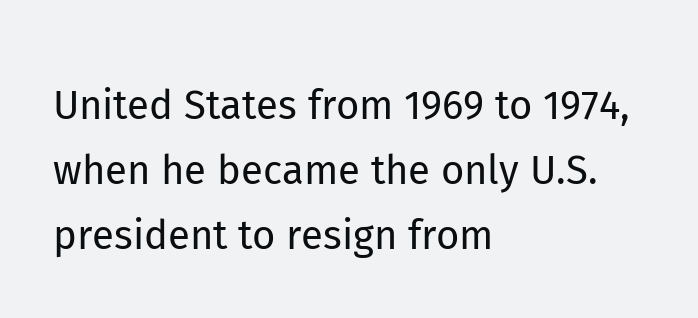United States from 1969 to 1974, when he became the only U.S. president to resign from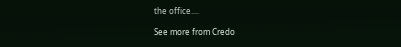the office....

See more from Credo